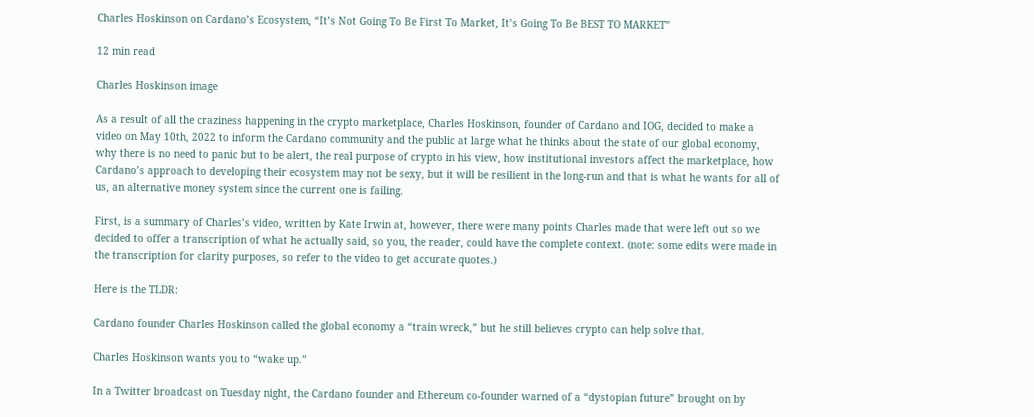Charles Hoskinson on Cardano’s Ecosystem, “It’s Not Going To Be First To Market, It’s Going To Be BEST TO MARKET”

12 min read

Charles Hoskinson image

As a result of all the craziness happening in the crypto marketplace, Charles Hoskinson, founder of Cardano and IOG, decided to make a video on May 10th, 2022 to inform the Cardano community and the public at large what he thinks about the state of our global economy, why there is no need to panic but to be alert, the real purpose of crypto in his view, how institutional investors affect the marketplace, how Cardano’s approach to developing their ecosystem may not be sexy, but it will be resilient in the long-run and that is what he wants for all of us, an alternative money system since the current one is failing.

First, is a summary of Charles’s video, written by Kate Irwin at, however, there were many points Charles made that were left out so we decided to offer a transcription of what he actually said, so you, the reader, could have the complete context. (note: some edits were made in the transcription for clarity purposes, so refer to the video to get accurate quotes.)

Here is the TLDR:

Cardano founder Charles Hoskinson called the global economy a “train wreck,” but he still believes crypto can help solve that.

Charles Hoskinson wants you to “wake up.”

In a Twitter broadcast on Tuesday night, the Cardano founder and Ethereum co-founder warned of a “dystopian future” brought on by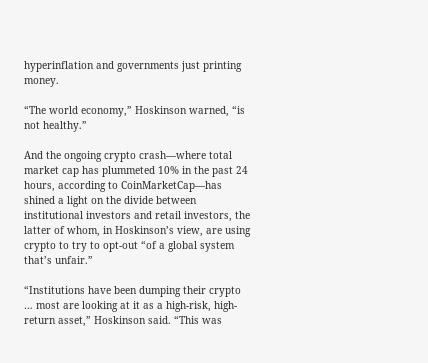hyperinflation and governments just printing money.

“The world economy,” Hoskinson warned, “is not healthy.”

And the ongoing crypto crash—where total market cap has plummeted 10% in the past 24 hours, according to CoinMarketCap—has shined a light on the divide between institutional investors and retail investors, the latter of whom, in Hoskinson’s view, are using crypto to try to opt-out “of a global system that’s unfair.”

“Institutions have been dumping their crypto … most are looking at it as a high-risk, high-return asset,” Hoskinson said. “This was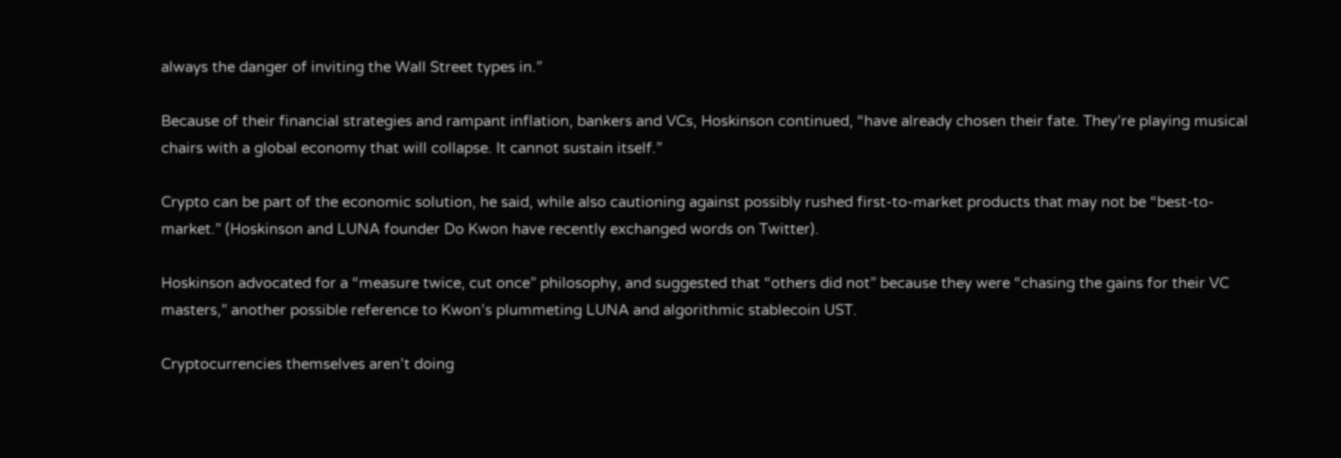always the danger of inviting the Wall Street types in.”

Because of their financial strategies and rampant inflation, bankers and VCs, Hoskinson continued, “have already chosen their fate. They’re playing musical chairs with a global economy that will collapse. It cannot sustain itself.”

Crypto can be part of the economic solution, he said, while also cautioning against possibly rushed first-to-market products that may not be “best-to-market.” (Hoskinson and LUNA founder Do Kwon have recently exchanged words on Twitter).

Hoskinson advocated for a “measure twice, cut once” philosophy, and suggested that “others did not” because they were “chasing the gains for their VC masters,” another possible reference to Kwon’s plummeting LUNA and algorithmic stablecoin UST.

Cryptocurrencies themselves aren’t doing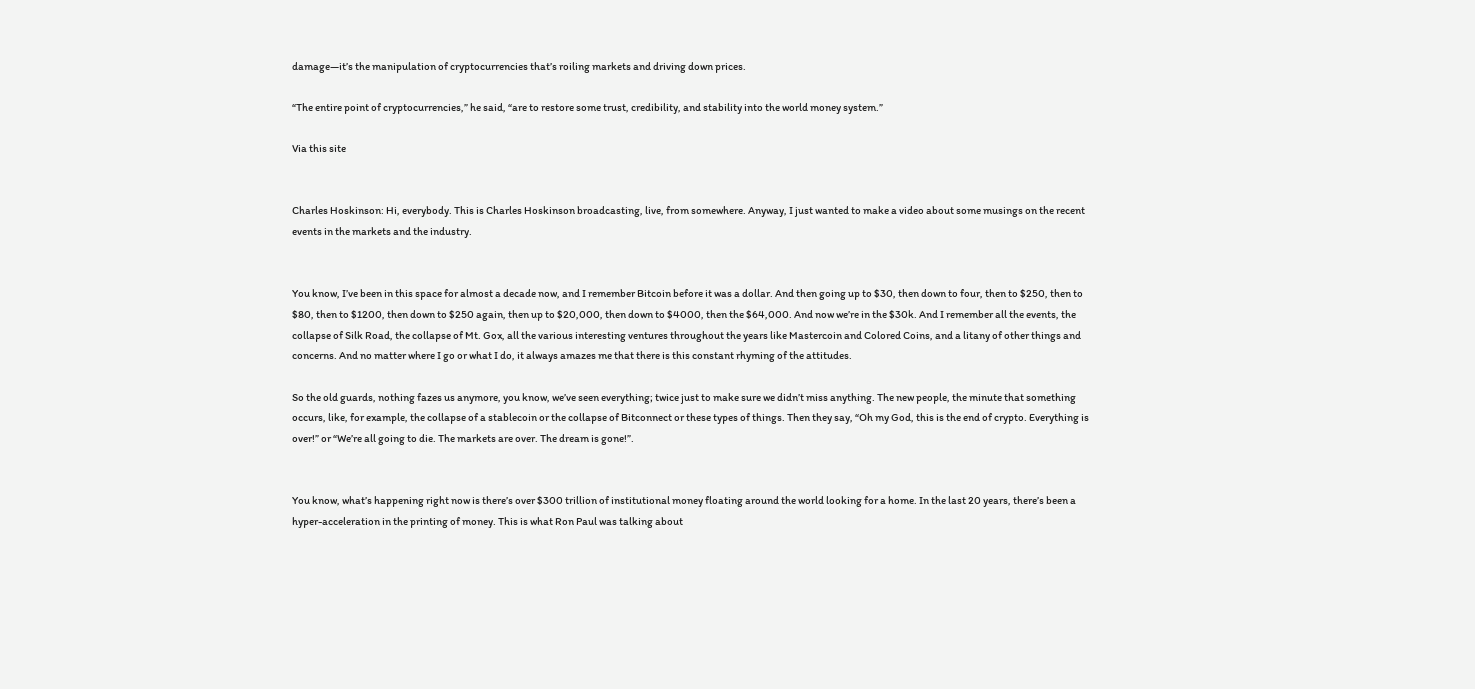damage—it’s the manipulation of cryptocurrencies that’s roiling markets and driving down prices.

“The entire point of cryptocurrencies,” he said, “are to restore some trust, credibility, and stability into the world money system.”

Via this site


Charles Hoskinson: Hi, everybody. This is Charles Hoskinson broadcasting, live, from somewhere. Anyway, I just wanted to make a video about some musings on the recent events in the markets and the industry.


You know, I’ve been in this space for almost a decade now, and I remember Bitcoin before it was a dollar. And then going up to $30, then down to four, then to $250, then to $80, then to $1200, then down to $250 again, then up to $20,000, then down to $4000, then the $64,000. And now we’re in the $30k. And I remember all the events, the collapse of Silk Road, the collapse of Mt. Gox, all the various interesting ventures throughout the years like Mastercoin and Colored Coins, and a litany of other things and concerns. And no matter where I go or what I do, it always amazes me that there is this constant rhyming of the attitudes.

So the old guards, nothing fazes us anymore, you know, we’ve seen everything; twice just to make sure we didn’t miss anything. The new people, the minute that something occurs, like, for example, the collapse of a stablecoin or the collapse of Bitconnect or these types of things. Then they say, “Oh my God, this is the end of crypto. Everything is over!” or “We’re all going to die. The markets are over. The dream is gone!”.


You know, what’s happening right now is there’s over $300 trillion of institutional money floating around the world looking for a home. In the last 20 years, there’s been a hyper-acceleration in the printing of money. This is what Ron Paul was talking about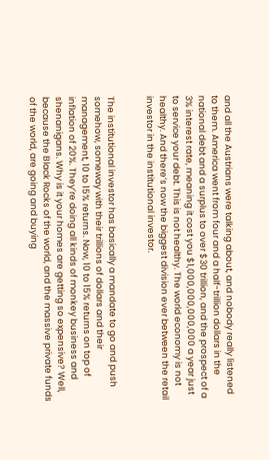and all the Austrians were talking about, and nobody really listened to them. America went from four and a half-trillion dollars in the national debt and a surplus to over $30 trillion, and the prospect of a 3% interest rate, meaning it cost you $1,000,000,000,000 a year just to service your debt. This is not healthy. The world economy is not healthy. And there’s now the biggest division ever between the retail investor in the institutional investor.


The institutional investor has basically a mandate to go and push somehow, someway with their trillions of dollars and their management, 10 to 15% returns. Now, 10 to 15% returns on top of inflation of 20%. They’re doing all kinds of monkey business and shenanigans. Why is it your homes are getting so expensive? Well, because the Black Rocks of the world, and the massive private funds of the world, are going and buying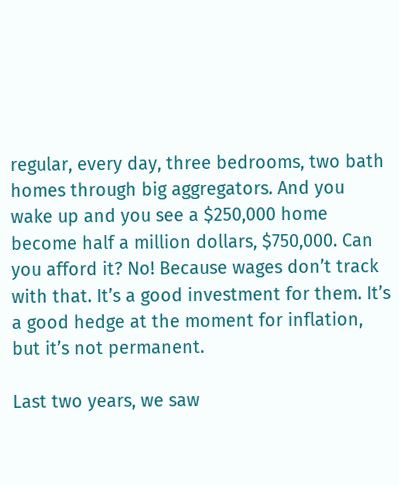regular, every day, three bedrooms, two bath homes through big aggregators. And you wake up and you see a $250,000 home become half a million dollars, $750,000. Can you afford it? No! Because wages don’t track with that. It’s a good investment for them. It’s a good hedge at the moment for inflation, but it’s not permanent.

Last two years, we saw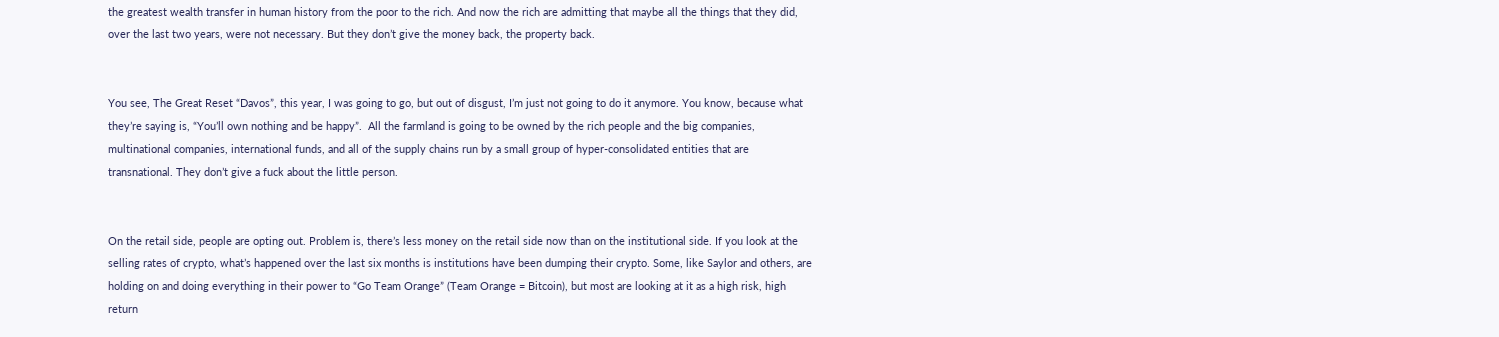the greatest wealth transfer in human history from the poor to the rich. And now the rich are admitting that maybe all the things that they did, over the last two years, were not necessary. But they don’t give the money back, the property back.


You see, The Great Reset “Davos”, this year, I was going to go, but out of disgust, I’m just not going to do it anymore. You know, because what they’re saying is, “You’ll own nothing and be happy”.  All the farmland is going to be owned by the rich people and the big companies, multinational companies, international funds, and all of the supply chains run by a small group of hyper-consolidated entities that are transnational. They don’t give a fuck about the little person.


On the retail side, people are opting out. Problem is, there’s less money on the retail side now than on the institutional side. If you look at the selling rates of crypto, what’s happened over the last six months is institutions have been dumping their crypto. Some, like Saylor and others, are holding on and doing everything in their power to “Go Team Orange” (Team Orange = Bitcoin), but most are looking at it as a high risk, high return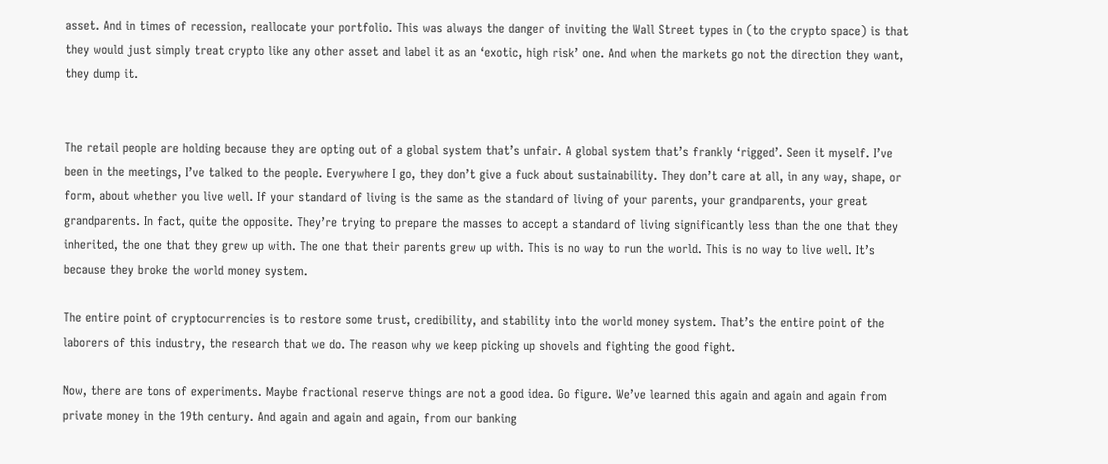asset. And in times of recession, reallocate your portfolio. This was always the danger of inviting the Wall Street types in (to the crypto space) is that they would just simply treat crypto like any other asset and label it as an ‘exotic, high risk’ one. And when the markets go not the direction they want, they dump it.


The retail people are holding because they are opting out of a global system that’s unfair. A global system that’s frankly ‘rigged’. Seen it myself. I’ve been in the meetings, I’ve talked to the people. Everywhere I go, they don’t give a fuck about sustainability. They don’t care at all, in any way, shape, or form, about whether you live well. If your standard of living is the same as the standard of living of your parents, your grandparents, your great grandparents. In fact, quite the opposite. They’re trying to prepare the masses to accept a standard of living significantly less than the one that they inherited, the one that they grew up with. The one that their parents grew up with. This is no way to run the world. This is no way to live well. It’s because they broke the world money system.

The entire point of cryptocurrencies is to restore some trust, credibility, and stability into the world money system. That’s the entire point of the laborers of this industry, the research that we do. The reason why we keep picking up shovels and fighting the good fight.

Now, there are tons of experiments. Maybe fractional reserve things are not a good idea. Go figure. We’ve learned this again and again and again from private money in the 19th century. And again and again and again, from our banking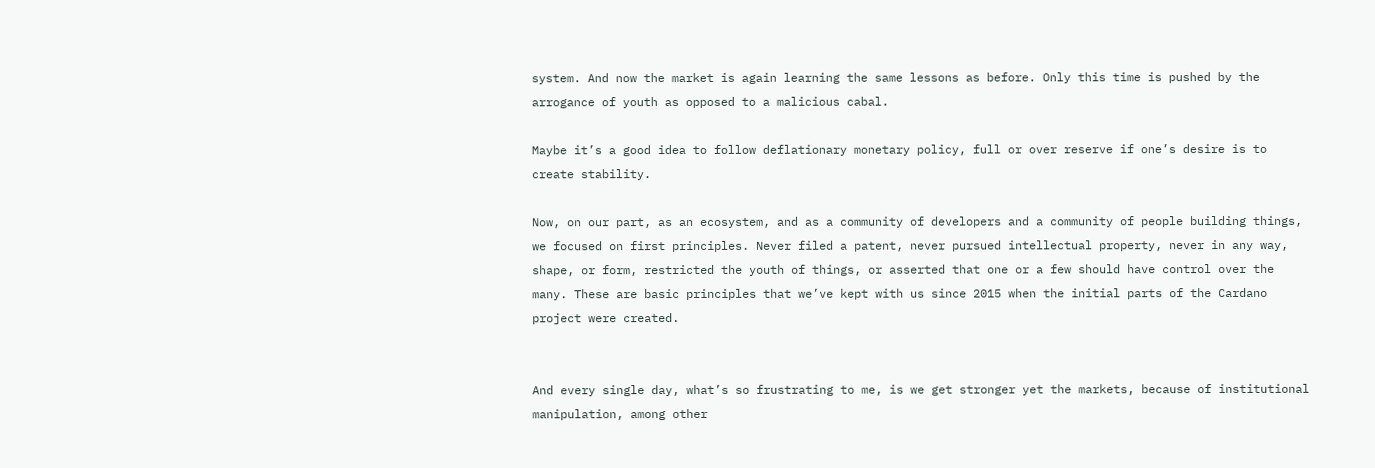system. And now the market is again learning the same lessons as before. Only this time is pushed by the arrogance of youth as opposed to a malicious cabal.

Maybe it’s a good idea to follow deflationary monetary policy, full or over reserve if one’s desire is to create stability.

Now, on our part, as an ecosystem, and as a community of developers and a community of people building things, we focused on first principles. Never filed a patent, never pursued intellectual property, never in any way, shape, or form, restricted the youth of things, or asserted that one or a few should have control over the many. These are basic principles that we’ve kept with us since 2015 when the initial parts of the Cardano project were created.


And every single day, what’s so frustrating to me, is we get stronger yet the markets, because of institutional manipulation, among other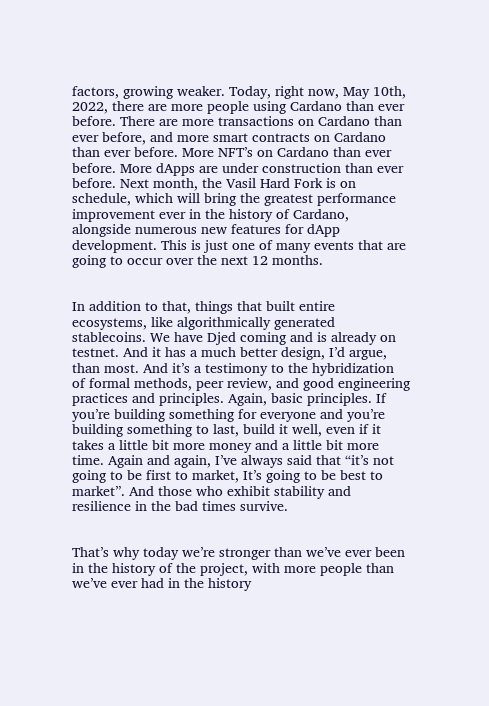factors, growing weaker. Today, right now, May 10th, 2022, there are more people using Cardano than ever before. There are more transactions on Cardano than ever before, and more smart contracts on Cardano than ever before. More NFT’s on Cardano than ever before. More dApps are under construction than ever before. Next month, the Vasil Hard Fork is on schedule, which will bring the greatest performance improvement ever in the history of Cardano, alongside numerous new features for dApp development. This is just one of many events that are going to occur over the next 12 months.


In addition to that, things that built entire ecosystems, like algorithmically generated stablecoins. We have Djed coming and is already on testnet. And it has a much better design, I’d argue, than most. And it’s a testimony to the hybridization of formal methods, peer review, and good engineering practices and principles. Again, basic principles. If you’re building something for everyone and you’re building something to last, build it well, even if it takes a little bit more money and a little bit more time. Again and again, I’ve always said that “it’s not going to be first to market, It’s going to be best to market”. And those who exhibit stability and resilience in the bad times survive.


That’s why today we’re stronger than we’ve ever been in the history of the project, with more people than we’ve ever had in the history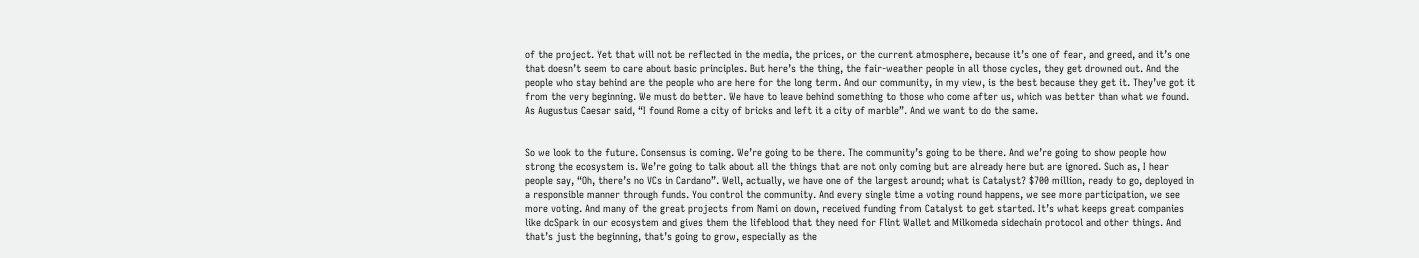of the project. Yet that will not be reflected in the media, the prices, or the current atmosphere, because it’s one of fear, and greed, and it’s one that doesn’t seem to care about basic principles. But here’s the thing, the fair-weather people in all those cycles, they get drowned out. And the people who stay behind are the people who are here for the long term. And our community, in my view, is the best because they get it. They’ve got it from the very beginning. We must do better. We have to leave behind something to those who come after us, which was better than what we found. As Augustus Caesar said, “I found Rome a city of bricks and left it a city of marble”. And we want to do the same.


So we look to the future. Consensus is coming. We’re going to be there. The community’s going to be there. And we’re going to show people how strong the ecosystem is. We’re going to talk about all the things that are not only coming but are already here but are ignored. Such as, I hear people say, “Oh, there’s no VCs in Cardano”. Well, actually, we have one of the largest around; what is Catalyst? $700 million, ready to go, deployed in a responsible manner through funds. You control the community. And every single time a voting round happens, we see more participation, we see more voting. And many of the great projects from Nami on down, received funding from Catalyst to get started. It’s what keeps great companies like dcSpark in our ecosystem and gives them the lifeblood that they need for Flint Wallet and Milkomeda sidechain protocol and other things. And that’s just the beginning, that’s going to grow, especially as the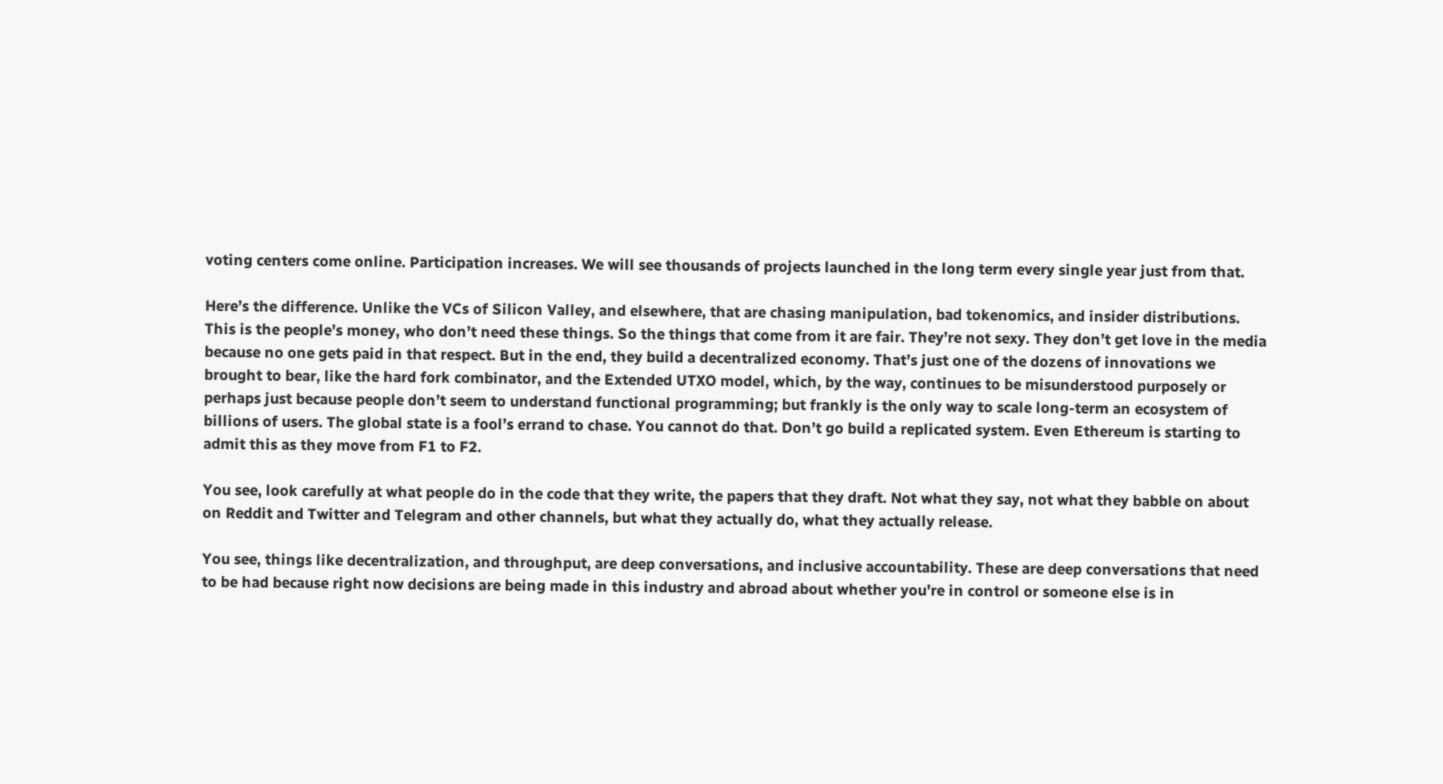voting centers come online. Participation increases. We will see thousands of projects launched in the long term every single year just from that.

Here’s the difference. Unlike the VCs of Silicon Valley, and elsewhere, that are chasing manipulation, bad tokenomics, and insider distributions. This is the people’s money, who don’t need these things. So the things that come from it are fair. They’re not sexy. They don’t get love in the media because no one gets paid in that respect. But in the end, they build a decentralized economy. That’s just one of the dozens of innovations we brought to bear, like the hard fork combinator, and the Extended UTXO model, which, by the way, continues to be misunderstood purposely or perhaps just because people don’t seem to understand functional programming; but frankly is the only way to scale long-term an ecosystem of billions of users. The global state is a fool’s errand to chase. You cannot do that. Don’t go build a replicated system. Even Ethereum is starting to admit this as they move from F1 to F2.

You see, look carefully at what people do in the code that they write, the papers that they draft. Not what they say, not what they babble on about on Reddit and Twitter and Telegram and other channels, but what they actually do, what they actually release.

You see, things like decentralization, and throughput, are deep conversations, and inclusive accountability. These are deep conversations that need to be had because right now decisions are being made in this industry and abroad about whether you’re in control or someone else is in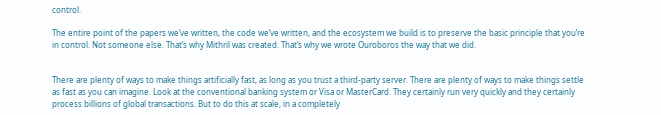control.

The entire point of the papers we’ve written, the code we’ve written, and the ecosystem we build is to preserve the basic principle that you’re in control. Not someone else. That’s why Mithril was created. That’s why we wrote Ouroboros the way that we did.


There are plenty of ways to make things artificially fast, as long as you trust a third-party server. There are plenty of ways to make things settle as fast as you can imagine. Look at the conventional banking system or Visa or MasterCard. They certainly run very quickly and they certainly process billions of global transactions. But to do this at scale, in a completely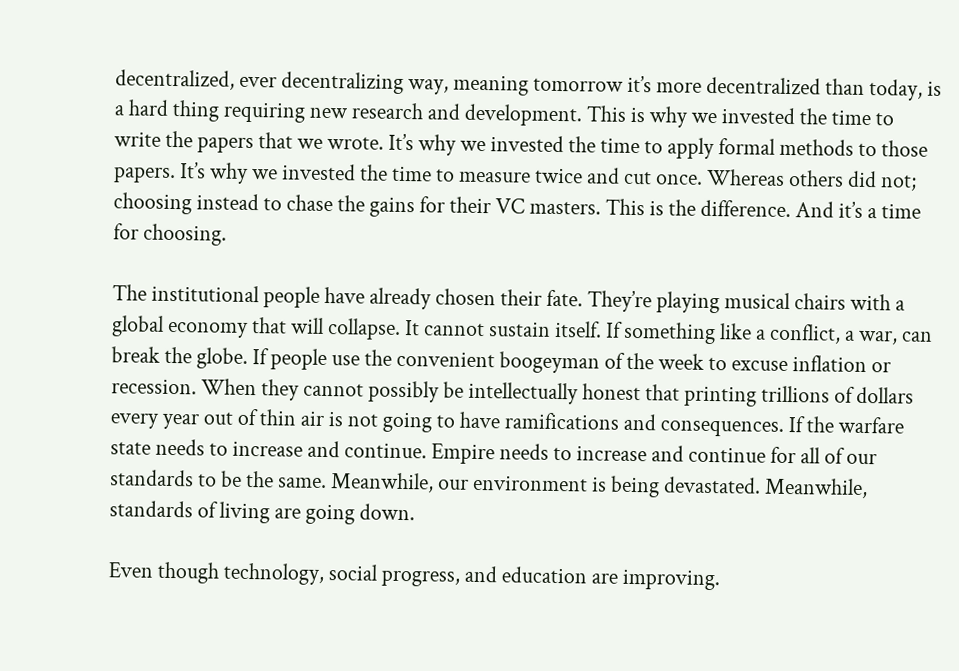decentralized, ever decentralizing way, meaning tomorrow it’s more decentralized than today, is a hard thing requiring new research and development. This is why we invested the time to write the papers that we wrote. It’s why we invested the time to apply formal methods to those papers. It’s why we invested the time to measure twice and cut once. Whereas others did not; choosing instead to chase the gains for their VC masters. This is the difference. And it’s a time for choosing.

The institutional people have already chosen their fate. They’re playing musical chairs with a global economy that will collapse. It cannot sustain itself. If something like a conflict, a war, can break the globe. If people use the convenient boogeyman of the week to excuse inflation or recession. When they cannot possibly be intellectually honest that printing trillions of dollars every year out of thin air is not going to have ramifications and consequences. If the warfare state needs to increase and continue. Empire needs to increase and continue for all of our standards to be the same. Meanwhile, our environment is being devastated. Meanwhile, standards of living are going down.

Even though technology, social progress, and education are improving.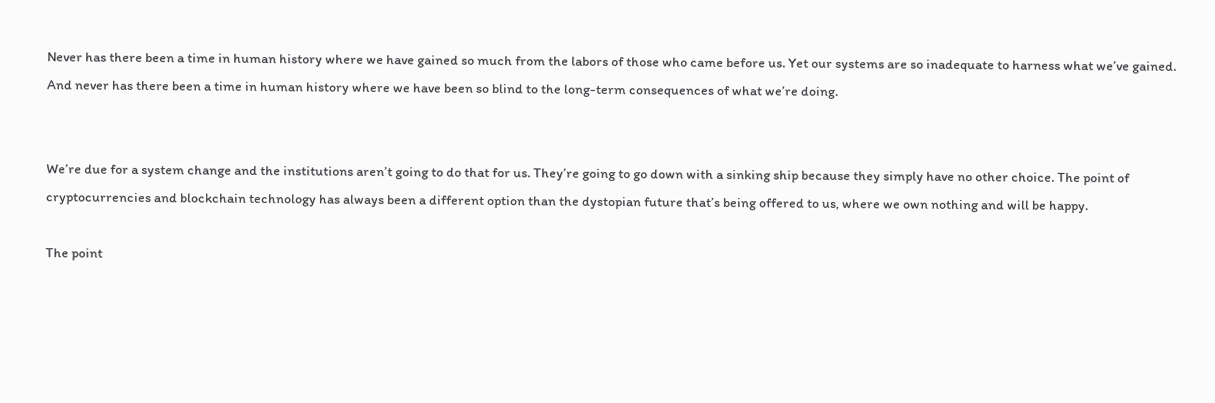Never has there been a time in human history where we have gained so much from the labors of those who came before us. Yet our systems are so inadequate to harness what we’ve gained. And never has there been a time in human history where we have been so blind to the long-term consequences of what we’re doing.


We’re due for a system change and the institutions aren’t going to do that for us. They’re going to go down with a sinking ship because they simply have no other choice. The point of cryptocurrencies and blockchain technology has always been a different option than the dystopian future that’s being offered to us, where we own nothing and will be happy.

The point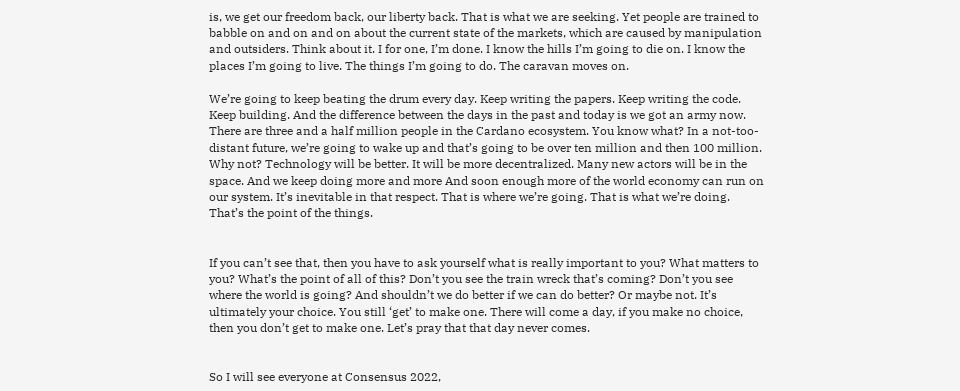is, we get our freedom back, our liberty back. That is what we are seeking. Yet people are trained to babble on and on and on about the current state of the markets, which are caused by manipulation and outsiders. Think about it. I for one, I’m done. I know the hills I’m going to die on. I know the places I’m going to live. The things I’m going to do. The caravan moves on.

We’re going to keep beating the drum every day. Keep writing the papers. Keep writing the code. Keep building. And the difference between the days in the past and today is we got an army now. There are three and a half million people in the Cardano ecosystem. You know what? In a not-too-distant future, we’re going to wake up and that’s going to be over ten million and then 100 million. Why not? Technology will be better. It will be more decentralized. Many new actors will be in the space. And we keep doing more and more And soon enough more of the world economy can run on our system. It’s inevitable in that respect. That is where we’re going. That is what we’re doing. That’s the point of the things.


If you can’t see that, then you have to ask yourself what is really important to you? What matters to you? What’s the point of all of this? Don’t you see the train wreck that’s coming? Don’t you see where the world is going? And shouldn’t we do better if we can do better? Or maybe not. It’s ultimately your choice. You still ‘get’ to make one. There will come a day, if you make no choice, then you don’t get to make one. Let’s pray that that day never comes.


So I will see everyone at Consensus 2022,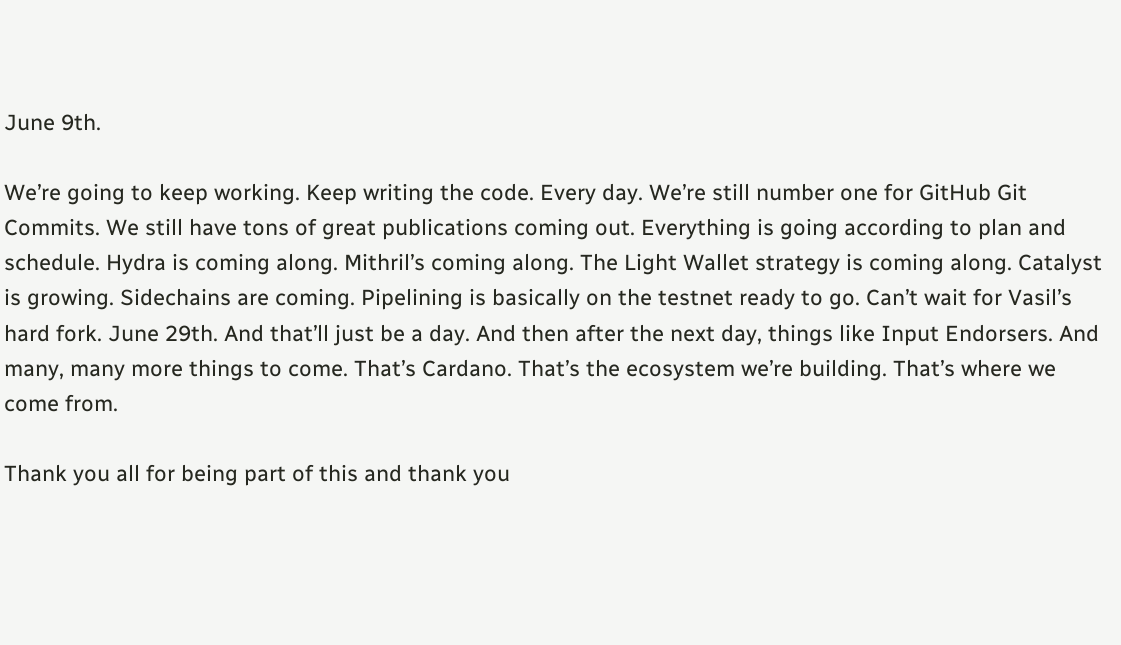June 9th.

We’re going to keep working. Keep writing the code. Every day. We’re still number one for GitHub Git Commits. We still have tons of great publications coming out. Everything is going according to plan and schedule. Hydra is coming along. Mithril’s coming along. The Light Wallet strategy is coming along. Catalyst is growing. Sidechains are coming. Pipelining is basically on the testnet ready to go. Can’t wait for Vasil’s hard fork. June 29th. And that’ll just be a day. And then after the next day, things like Input Endorsers. And many, many more things to come. That’s Cardano. That’s the ecosystem we’re building. That’s where we come from.

Thank you all for being part of this and thank you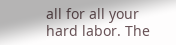all for all your hard labor. The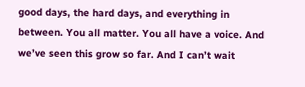good days, the hard days, and everything in between. You all matter. You all have a voice. And we’ve seen this grow so far. And I can’t wait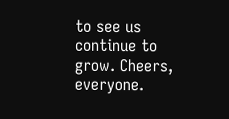to see us continue to grow. Cheers, everyone.